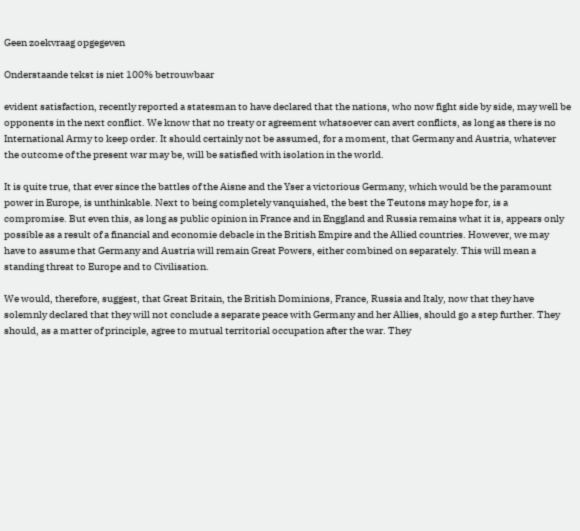Geen zoekvraag opgegeven

Onderstaande tekst is niet 100% betrouwbaar

evident satisfaction, recently reported a statesman to have declared that the nations, who now fight side by side, may well be opponents in the next conflict. We know that no treaty or agreement whatsoever can avert conflicts, as long as there is no International Army to keep order. It should certainly not be assumed, for a moment, that Germany and Austria, whatever the outcome of the present war may be, will be satisfied with isolation in the world.

It is quite true, that ever since the battles of the Aisne and the Yser a victorious Germany, which would be the paramount power in Europe, is unthinkable. Next to being completely vanquished, the best the Teutons may hope for, is a compromise. But even this, as long as public opinion in France and in Enggland and Russia remains what it is, appears only possible as a result of a financial and economie debacle in the British Empire and the Allied countries. However, we may have to assume that Germany and Austria will remain Great Powers, either combined on separately. This will mean a standing threat to Europe and to Civilisation.

We would, therefore, suggest, that Great Britain, the British Dominions, France, Russia and Italy, now that they have solemnly declared that they will not conclude a separate peace with Germany and her Allies, should go a step further. They should, as a matter of principle, agree to mutual territorial occupation after the war. They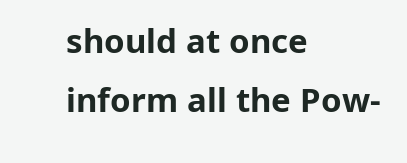should at once inform all the Pow-